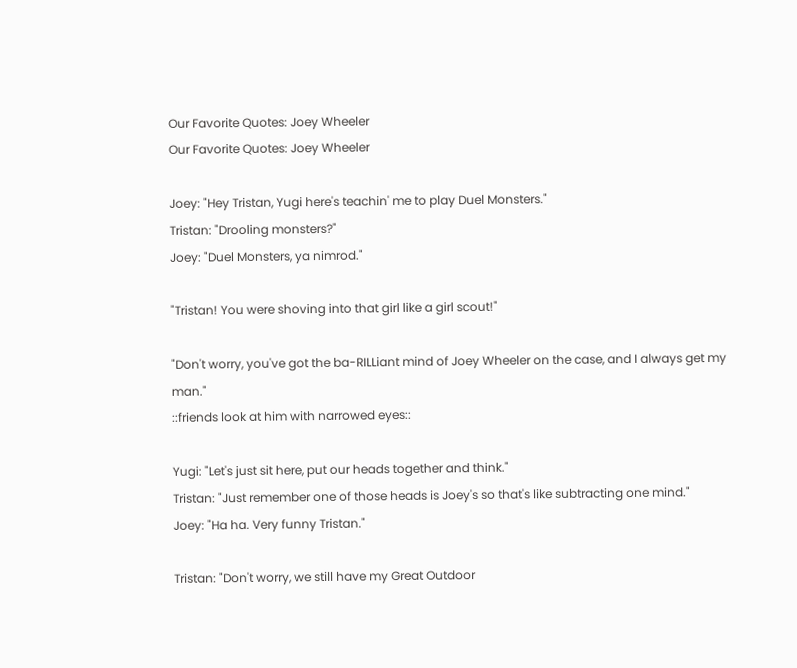Our Favorite Quotes: Joey Wheeler
Our Favorite Quotes: Joey Wheeler

Joey: "Hey Tristan, Yugi here's teachin' me to play Duel Monsters."
Tristan: "Drooling monsters?"
Joey: "Duel Monsters, ya nimrod."

"Tristan! You were shoving into that girl like a girl scout!"

"Don't worry, you've got the ba-RILLiant mind of Joey Wheeler on the case, and I always get my man."
::friends look at him with narrowed eyes::

Yugi: "Let's just sit here, put our heads together and think."
Tristan: "Just remember one of those heads is Joey's so that's like subtracting one mind."
Joey: "Ha ha. Very funny Tristan."

Tristan: "Don't worry, we still have my Great Outdoor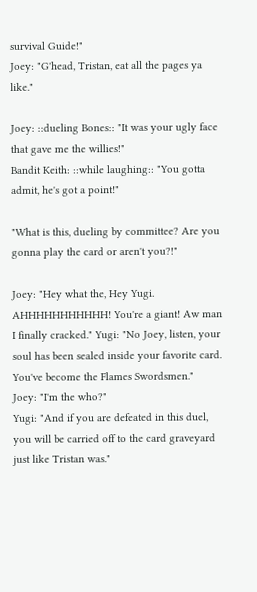survival Guide!"
Joey: "G'head, Tristan, eat all the pages ya like."

Joey: ::dueling Bones:: "It was your ugly face that gave me the willies!"
Bandit Keith: ::while laughing:: "You gotta admit, he's got a point!"

"What is this, dueling by committee? Are you gonna play the card or aren't you?!"

Joey: "Hey what the, Hey Yugi. AHHHHHHHHHHH! You're a giant! Aw man I finally cracked." Yugi: "No Joey, listen, your soul has been sealed inside your favorite card. You've become the Flames Swordsmen."
Joey: "I'm the who?"
Yugi: "And if you are defeated in this duel, you will be carried off to the card graveyard just like Tristan was."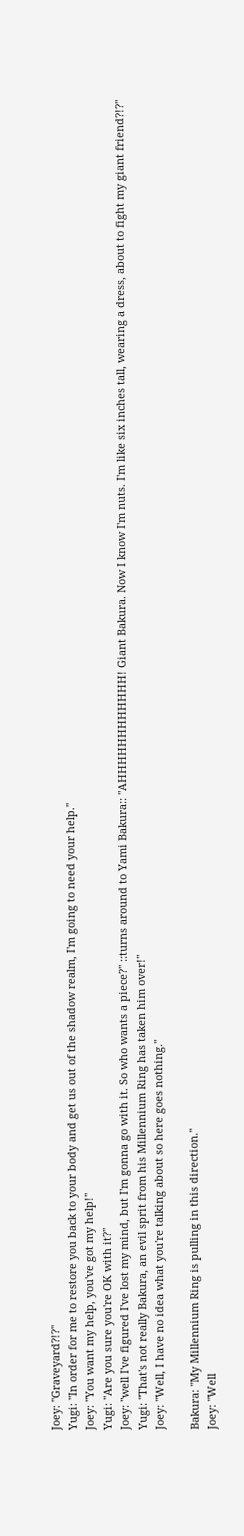Joey: "Graveyard?!?"
Yugi: "In order for me to restore you back to your body and get us out of the shadow realm, I'm going to need your help."
Joey: "You want my help, you've got my help!"
Yugi: "Are you sure you're OK with it?"
Joey: "well I've figured I've lost my mind, but I'm gonna go with it. So who wants a piece?" ::turns around to Yami Bakura:: "AHHHHHHHHHHHH! Giant Bakura. Now I know I'm nuts. I'm like six inches tall, wearing a dress, about to fight my giant friend?!?"
Yugi: "That's not really Bakura, an evil sprit from his Millennium Ring has taken him over!"
Joey: "Well, I have no idea what you're talking about so here goes nothing."

Bakura: "My Millennium Ring is pulling in this direction."
Joey: "Well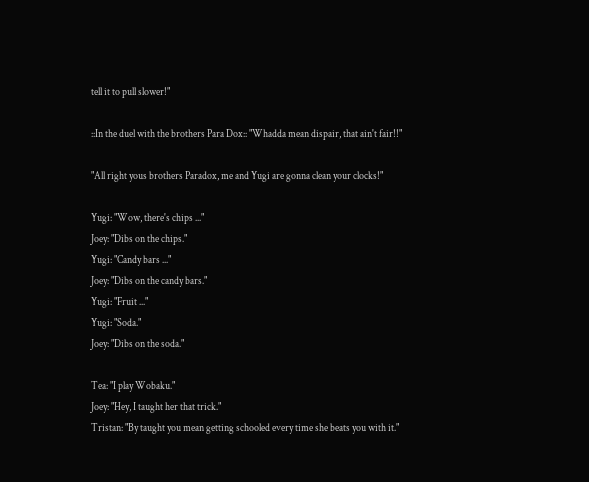tell it to pull slower!"

::In the duel with the brothers Para Dox:: "Whadda mean dispair, that ain't fair!!"

"All right yous brothers Paradox, me and Yugi are gonna clean your clocks!"

Yugi: "Wow, there's chips ..."
Joey: "Dibs on the chips."
Yugi: "Candy bars ..."
Joey: "Dibs on the candy bars."
Yugi: "Fruit ..."
Yugi: "Soda."
Joey: "Dibs on the soda."

Tea: "I play Wobaku."
Joey: "Hey, I taught her that trick."
Tristan: "By taught you mean getting schooled every time she beats you with it."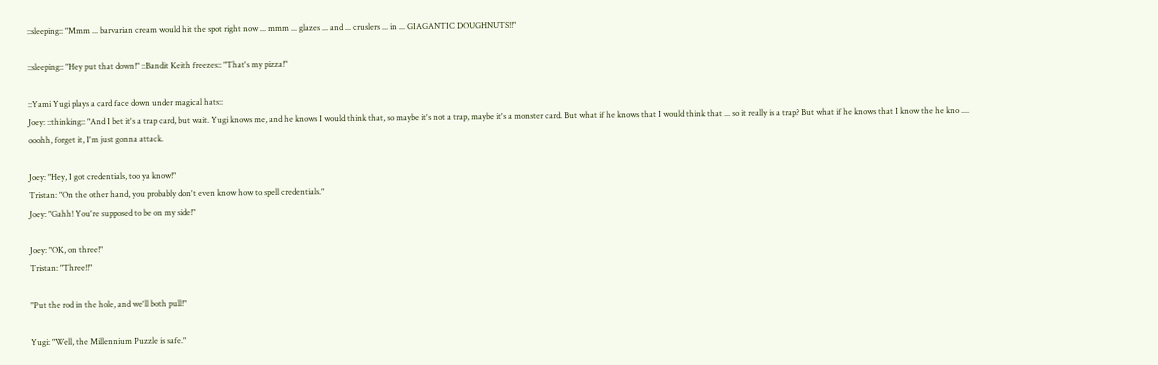::sleeping:: "Mmm ... barvarian cream would hit the spot right now ... mmm ... glazes ... and ... cruslers ... in ... GIAGANTIC DOUGHNUTS!!"

::sleeping:: "Hey put that down!" ::Bandit Keith freezes:: "That's my pizza!"

::Yami Yugi plays a card face down under magical hats::
Joey: ::thinking:: "And I bet it's a trap card, but wait. Yugi knows me, and he knows I would think that, so maybe it's not a trap, maybe it's a monster card. But what if he knows that I would think that ... so it really is a trap? But what if he knows that I know the he kno .... ooohh, forget it, I'm just gonna attack.

Joey: "Hey, I got credentials, too ya know!"
Tristan: "On the other hand, you probably don't even know how to spell credentials."
Joey: "Gahh! You're supposed to be on my side!"

Joey: "OK, on three!"
Tristan: "Three!!"

"Put the rod in the hole, and we'll both pull!"

Yugi: "Well, the Millennium Puzzle is safe."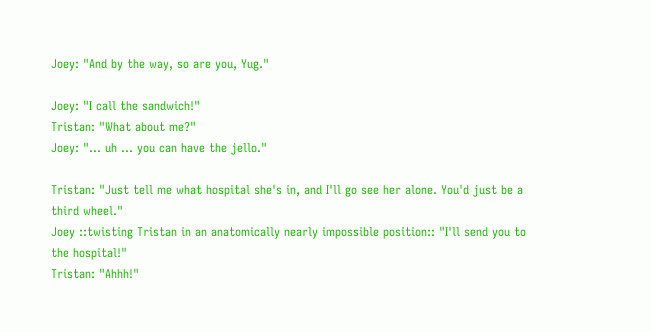Joey: "And by the way, so are you, Yug."

Joey: "I call the sandwich!"
Tristan: "What about me?"
Joey: "... uh ... you can have the jello."

Tristan: "Just tell me what hospital she's in, and I'll go see her alone. You'd just be a third wheel."
Joey ::twisting Tristan in an anatomically nearly impossible position:: "I'll send you to the hospital!"
Tristan: "Ahhh!"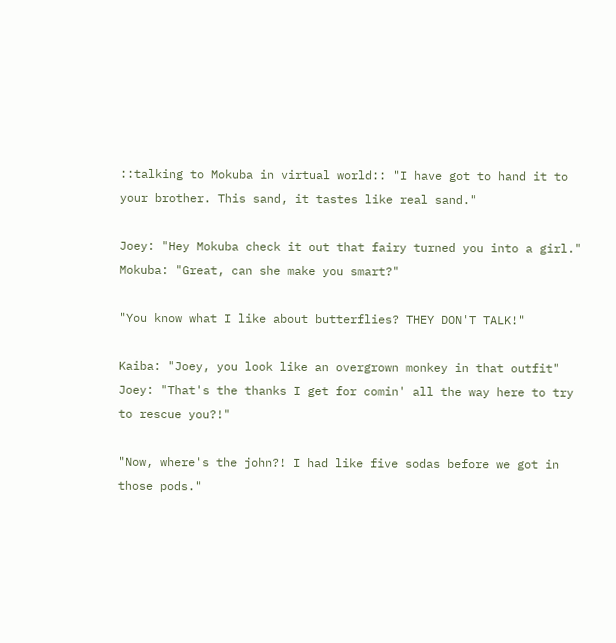::talking to Mokuba in virtual world:: "I have got to hand it to your brother. This sand, it tastes like real sand."

Joey: "Hey Mokuba check it out that fairy turned you into a girl."
Mokuba: "Great, can she make you smart?"

"You know what I like about butterflies? THEY DON'T TALK!"

Kaiba: "Joey, you look like an overgrown monkey in that outfit"
Joey: "That's the thanks I get for comin' all the way here to try to rescue you?!"

"Now, where's the john?! I had like five sodas before we got in those pods."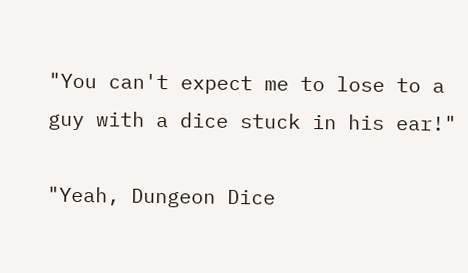"You can't expect me to lose to a guy with a dice stuck in his ear!"

"Yeah, Dungeon Dice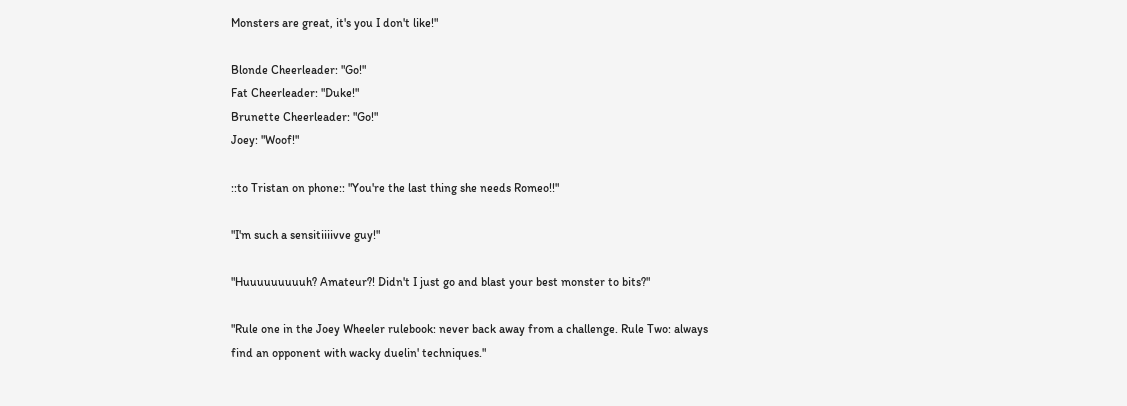Monsters are great, it's you I don't like!"

Blonde Cheerleader: "Go!"
Fat Cheerleader: "Duke!"
Brunette Cheerleader: "Go!"
Joey: "Woof!"

::to Tristan on phone:: "You're the last thing she needs Romeo!!"

"I'm such a sensitiiiivve guy!"

"Huuuuuuuuuh? Amateur?! Didn't I just go and blast your best monster to bits?"

"Rule one in the Joey Wheeler rulebook: never back away from a challenge. Rule Two: always find an opponent with wacky duelin' techniques."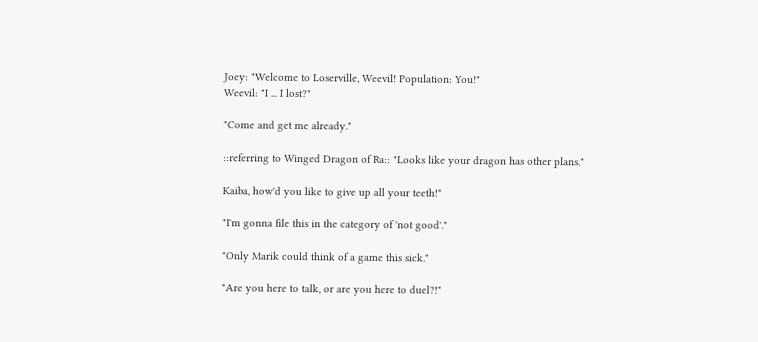Joey: "Welcome to Loserville, Weevil! Population: You!"
Weevil: "I ... I lost?"

"Come and get me already."

::referring to Winged Dragon of Ra:: "Looks like your dragon has other plans."

Kaiba, how'd you like to give up all your teeth!"

"I'm gonna file this in the category of 'not good'."

"Only Marik could think of a game this sick."

"Are you here to talk, or are you here to duel?!"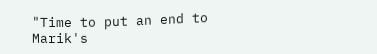"Time to put an end to Marik's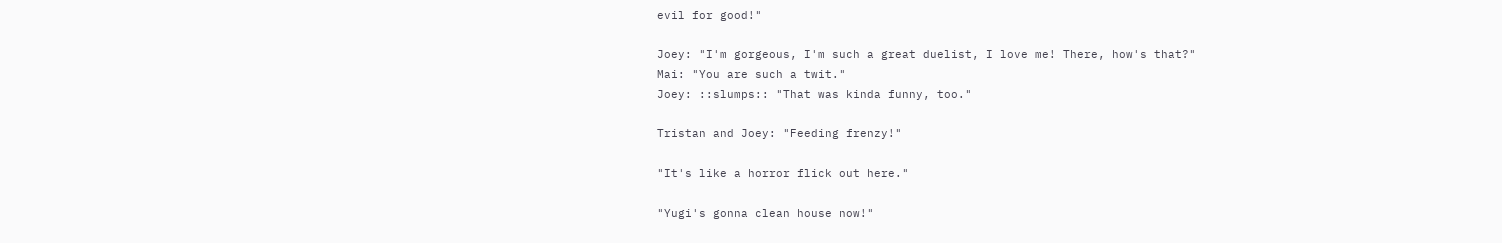evil for good!"

Joey: "I'm gorgeous, I'm such a great duelist, I love me! There, how's that?"
Mai: "You are such a twit."
Joey: ::slumps:: "That was kinda funny, too."

Tristan and Joey: "Feeding frenzy!"

"It's like a horror flick out here."

"Yugi's gonna clean house now!"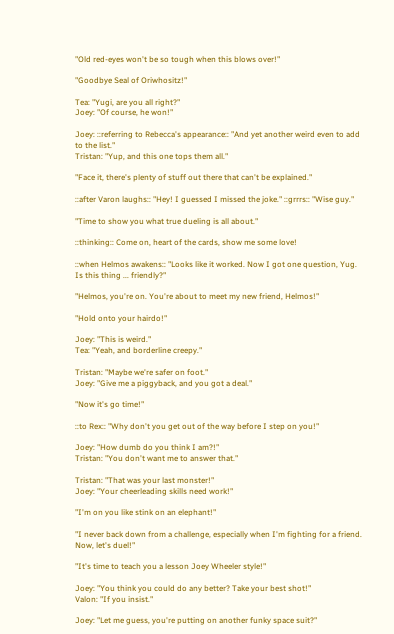"Old red-eyes won't be so tough when this blows over!"

"Goodbye Seal of Oriwhositz!"

Tea: "Yugi, are you all right?"
Joey: "Of course, he won!"

Joey: ::referring to Rebecca's appearance:: "And yet another weird even to add to the list."
Tristan: "Yup, and this one tops them all."

"Face it, there's plenty of stuff out there that can't be explained."

::after Varon laughs:: "Hey! I guessed I missed the joke." ::grrrs:: "Wise guy."

"Time to show you what true dueling is all about."

::thinking:: Come on, heart of the cards, show me some love!

::when Helmos awakens:: "Looks like it worked. Now I got one question, Yug. Is this thing ... friendly?"

"Helmos, you're on. You're about to meet my new friend, Helmos!"

"Hold onto your hairdo!"

Joey: "This is weird."
Tea: "Yeah, and borderline creepy."

Tristan: "Maybe we're safer on foot."
Joey: "Give me a piggyback, and you got a deal."

"Now it's go time!"

::to Rex:: "Why don't you get out of the way before I step on you!"

Joey: "How dumb do you think I am?!"
Tristan: "You don't want me to answer that."

Tristan: "That was your last monster!"
Joey: "Your cheerleading skills need work!"

"I'm on you like stink on an elephant!"

"I never back down from a challenge, especially when I'm fighting for a friend. Now, let's duel!"

"It's time to teach you a lesson Joey Wheeler style!"

Joey: "You think you could do any better? Take your best shot!"
Valon: "If you insist."

Joey: "Let me guess, you're putting on another funky space suit?"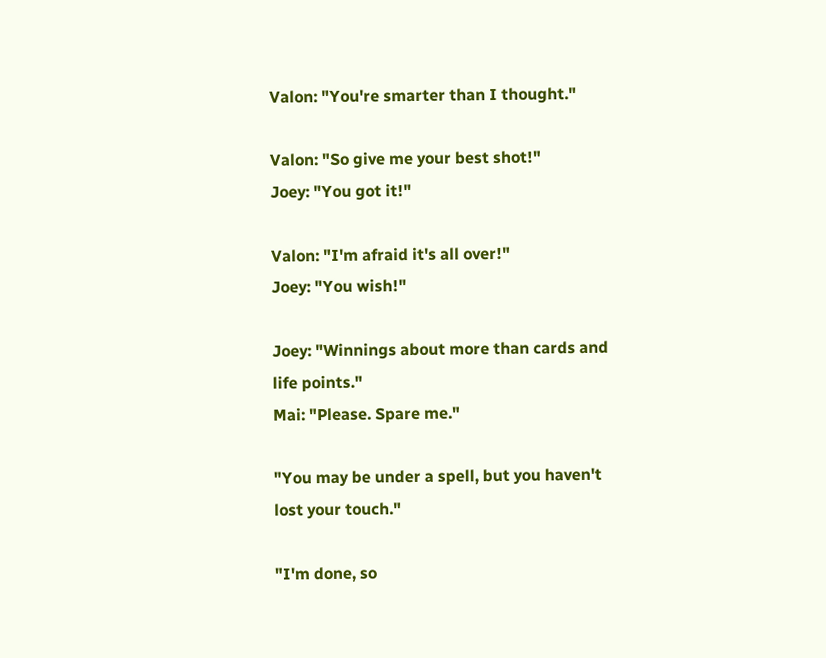Valon: "You're smarter than I thought."

Valon: "So give me your best shot!"
Joey: "You got it!"

Valon: "I'm afraid it's all over!"
Joey: "You wish!"

Joey: "Winnings about more than cards and life points."
Mai: "Please. Spare me."

"You may be under a spell, but you haven't lost your touch."

"I'm done, so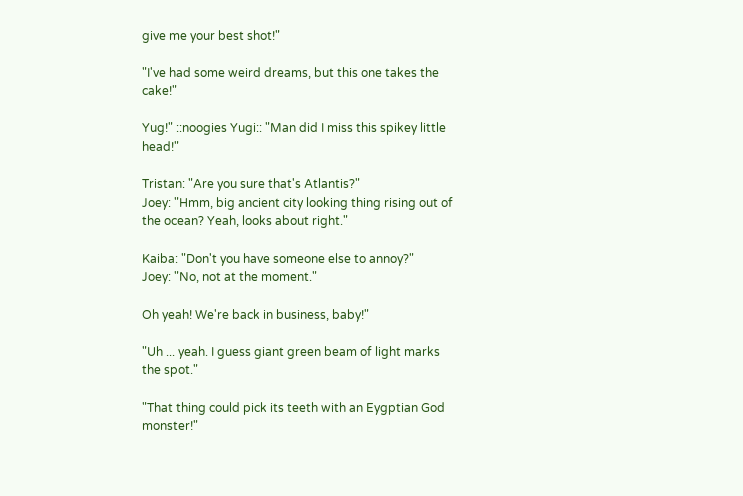give me your best shot!"

"I've had some weird dreams, but this one takes the cake!"

Yug!" ::noogies Yugi:: "Man did I miss this spikey little head!"

Tristan: "Are you sure that's Atlantis?"
Joey: "Hmm, big ancient city looking thing rising out of the ocean? Yeah, looks about right."

Kaiba: "Don't you have someone else to annoy?"
Joey: "No, not at the moment."

Oh yeah! We're back in business, baby!"

"Uh ... yeah. I guess giant green beam of light marks the spot."

"That thing could pick its teeth with an Eygptian God monster!"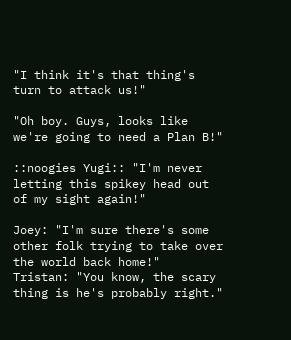"I think it's that thing's turn to attack us!"

"Oh boy. Guys, looks like we're going to need a Plan B!"

::noogies Yugi:: "I'm never letting this spikey head out of my sight again!"

Joey: "I'm sure there's some other folk trying to take over the world back home!"
Tristan: "You know, the scary thing is he's probably right."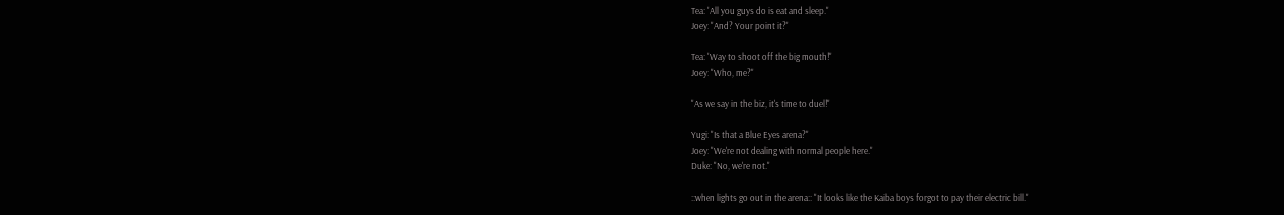Tea: "All you guys do is eat and sleep."
Joey: "And? Your point it?"

Tea: "Way to shoot off the big mouth!"
Joey: "Who, me?"

"As we say in the biz, it's time to duel!"

Yugi: "Is that a Blue Eyes arena?"
Joey: "We're not dealing with normal people here."
Duke: "No, we're not."

::when lights go out in the arena:: "It looks like the Kaiba boys forgot to pay their electric bill."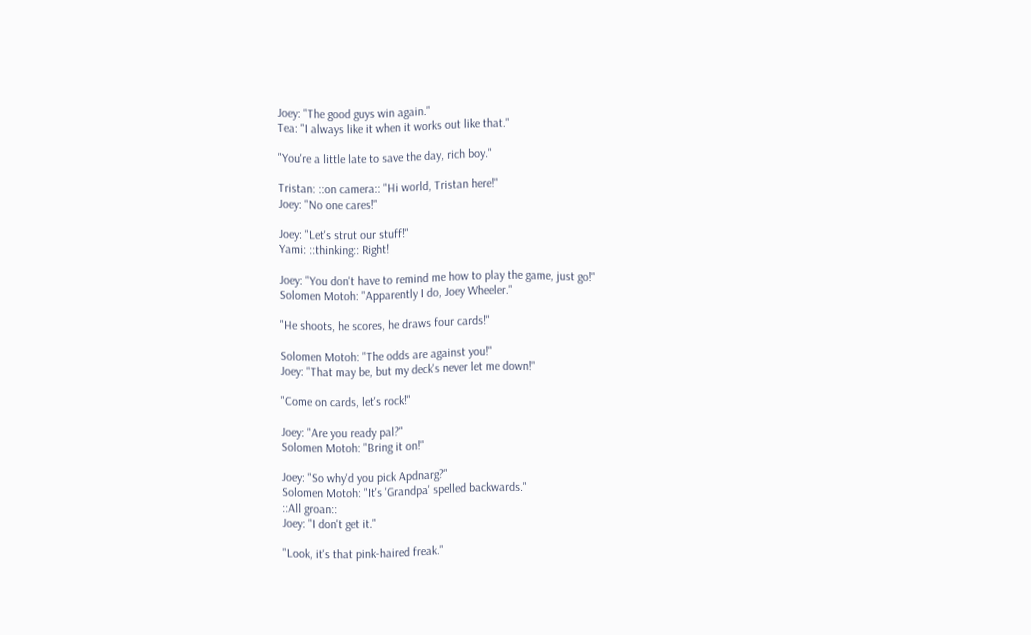Joey: "The good guys win again."
Tea: "I always like it when it works out like that."

"You're a little late to save the day, rich boy."

Tristan: ::on camera:: "Hi world, Tristan here!"
Joey: "No one cares!"

Joey: "Let's strut our stuff!"
Yami: ::thinking:: Right!

Joey: "You don't have to remind me how to play the game, just go!"
Solomen Motoh: "Apparently I do, Joey Wheeler."

"He shoots, he scores, he draws four cards!"

Solomen Motoh: "The odds are against you!"
Joey: "That may be, but my deck's never let me down!"

"Come on cards, let's rock!"

Joey: "Are you ready pal?"
Solomen Motoh: "Bring it on!"

Joey: "So why'd you pick Apdnarg?"
Solomen Motoh: "It's 'Grandpa' spelled backwards."
::All groan::
Joey: "I don't get it."

"Look, it's that pink-haired freak."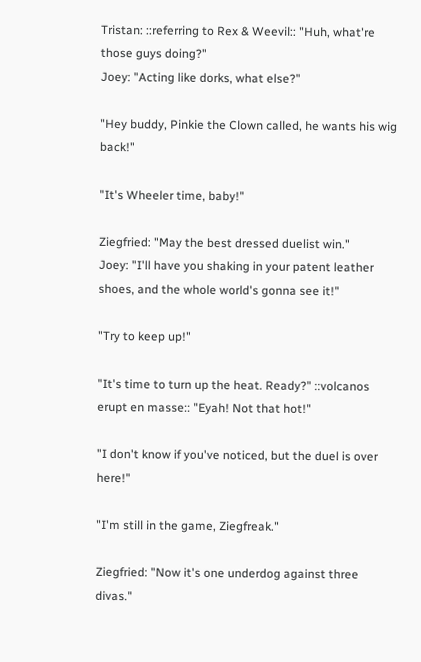Tristan: ::referring to Rex & Weevil:: "Huh, what're those guys doing?"
Joey: "Acting like dorks, what else?"

"Hey buddy, Pinkie the Clown called, he wants his wig back!"

"It's Wheeler time, baby!"

Ziegfried: "May the best dressed duelist win."
Joey: "I'll have you shaking in your patent leather shoes, and the whole world's gonna see it!"

"Try to keep up!"

"It's time to turn up the heat. Ready?" ::volcanos erupt en masse:: "Eyah! Not that hot!"

"I don't know if you've noticed, but the duel is over here!"

"I'm still in the game, Ziegfreak."

Ziegfried: "Now it's one underdog against three divas."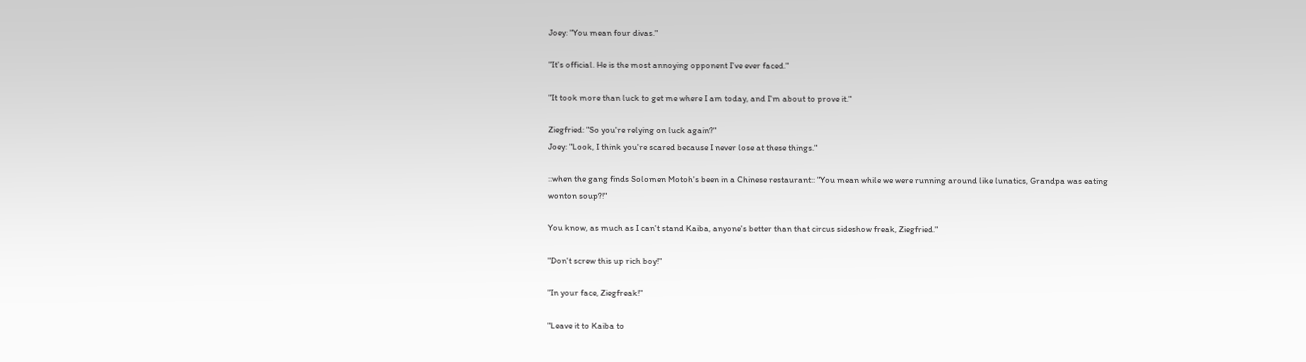Joey: "You mean four divas."

"It's official. He is the most annoying opponent I've ever faced."

"It took more than luck to get me where I am today, and I'm about to prove it."

Ziegfried: "So you're relying on luck again?"
Joey: "Look, I think you're scared because I never lose at these things."

::when the gang finds Solomen Motoh's been in a Chinese restaurant:: "You mean while we were running around like lunatics, Grandpa was eating wonton soup?!"

You know, as much as I can't stand Kaiba, anyone's better than that circus sideshow freak, Ziegfried."

"Don't screw this up rich boy!"

"In your face, Ziegfreak!"

"Leave it to Kaiba to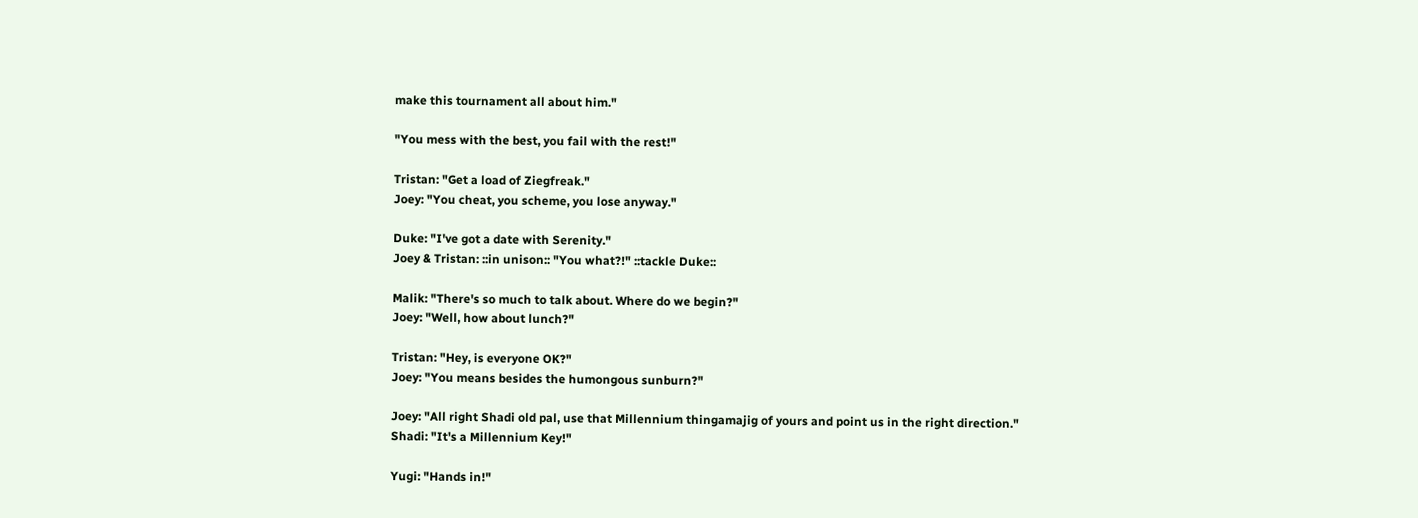make this tournament all about him."

"You mess with the best, you fail with the rest!"

Tristan: "Get a load of Ziegfreak."
Joey: "You cheat, you scheme, you lose anyway."

Duke: "I've got a date with Serenity."
Joey & Tristan: ::in unison:: "You what?!" ::tackle Duke::

Malik: "There's so much to talk about. Where do we begin?"
Joey: "Well, how about lunch?"

Tristan: "Hey, is everyone OK?"
Joey: "You means besides the humongous sunburn?"

Joey: "All right Shadi old pal, use that Millennium thingamajig of yours and point us in the right direction."
Shadi: "It's a Millennium Key!"

Yugi: "Hands in!"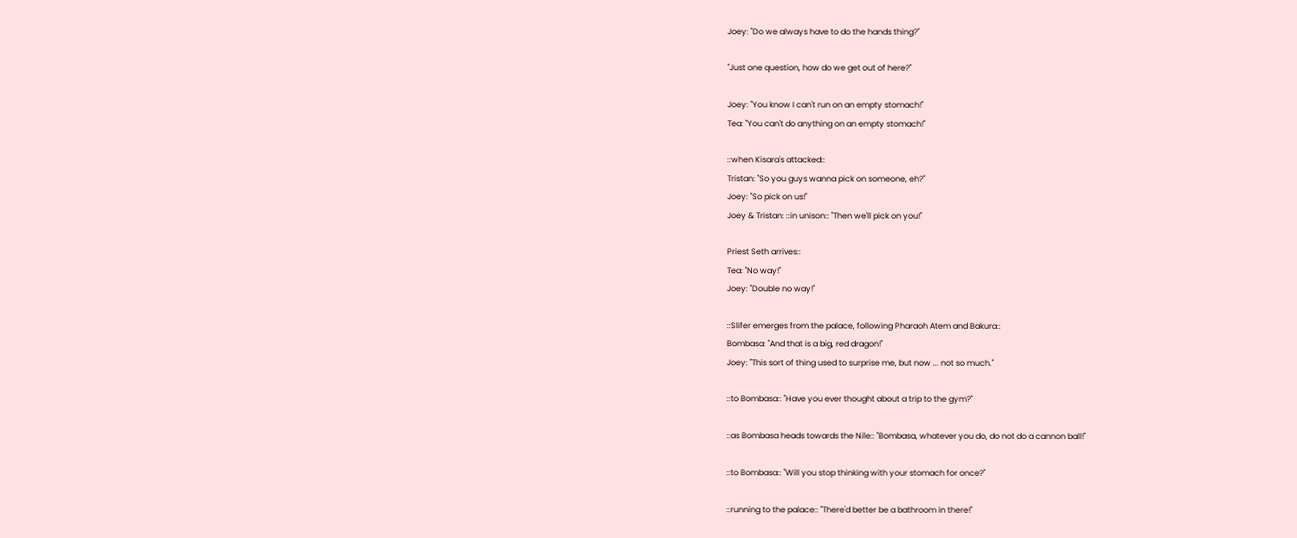Joey: "Do we always have to do the hands thing?"

"Just one question, how do we get out of here?"

Joey: "You know I can't run on an empty stomach!"
Tea: "You can't do anything on an empty stomach!"

::when Kisara's attacked::
Tristan: "So you guys wanna pick on someone, eh?"
Joey: "So pick on us!"
Joey & Tristan: ::in unison:: "Then we'll pick on you!"

Priest Seth arrives::
Tea: "No way!"
Joey: "Double no way!"

::Slifer emerges from the palace, following Pharaoh Atem and Bakura::
Bombasa: "And that is a big, red dragon!"
Joey: "This sort of thing used to surprise me, but now ... not so much."

::to Bombasa:: "Have you ever thought about a trip to the gym?"

::as Bombasa heads towards the Nile:: "Bombasa, whatever you do, do not do a cannon ball!"

::to Bombasa:: "Will you stop thinking with your stomach for once?"

::running to the palace:: "There'd better be a bathroom in there!"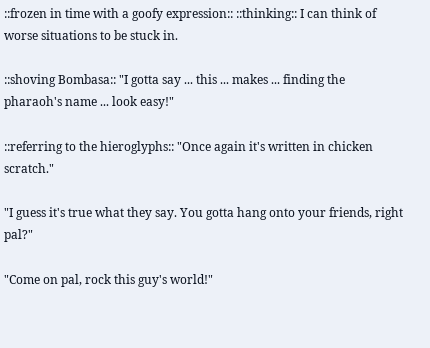::frozen in time with a goofy expression:: ::thinking:: I can think of worse situations to be stuck in.

::shoving Bombasa:: "I gotta say ... this ... makes ... finding the pharaoh's name ... look easy!"

::referring to the hieroglyphs:: "Once again it's written in chicken scratch."

"I guess it's true what they say. You gotta hang onto your friends, right pal?"

"Come on pal, rock this guy's world!"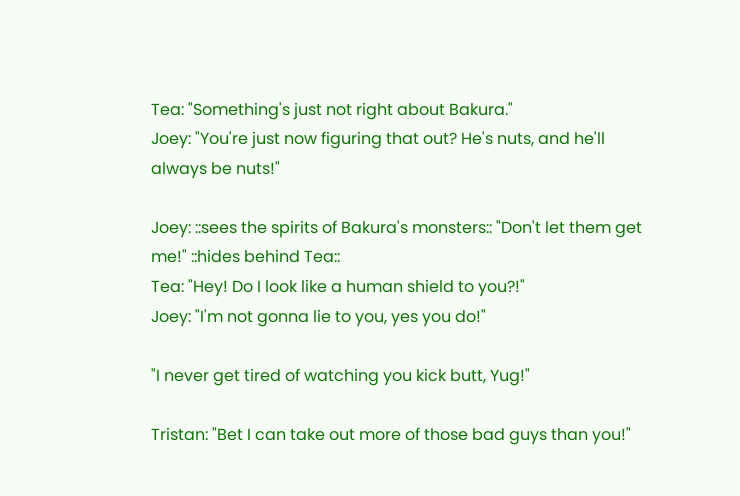Tea: "Something's just not right about Bakura."
Joey: "You're just now figuring that out? He's nuts, and he'll always be nuts!"

Joey: ::sees the spirits of Bakura's monsters:: "Don't let them get me!" ::hides behind Tea::
Tea: "Hey! Do I look like a human shield to you?!"
Joey: "I'm not gonna lie to you, yes you do!"

"I never get tired of watching you kick butt, Yug!"

Tristan: "Bet I can take out more of those bad guys than you!"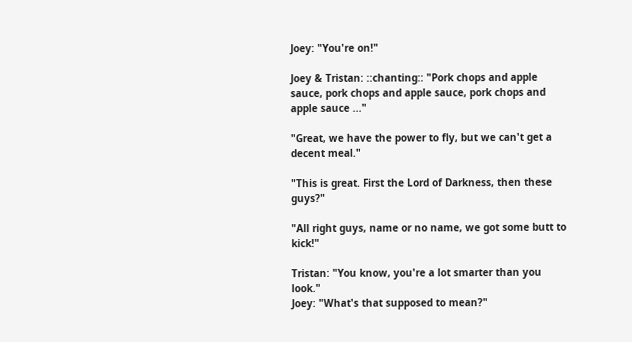Joey: "You're on!"

Joey & Tristan: ::chanting:: "Pork chops and apple sauce, pork chops and apple sauce, pork chops and apple sauce ..."

"Great, we have the power to fly, but we can't get a decent meal."

"This is great. First the Lord of Darkness, then these guys?"

"All right guys, name or no name, we got some butt to kick!"

Tristan: "You know, you're a lot smarter than you look."
Joey: "What's that supposed to mean?"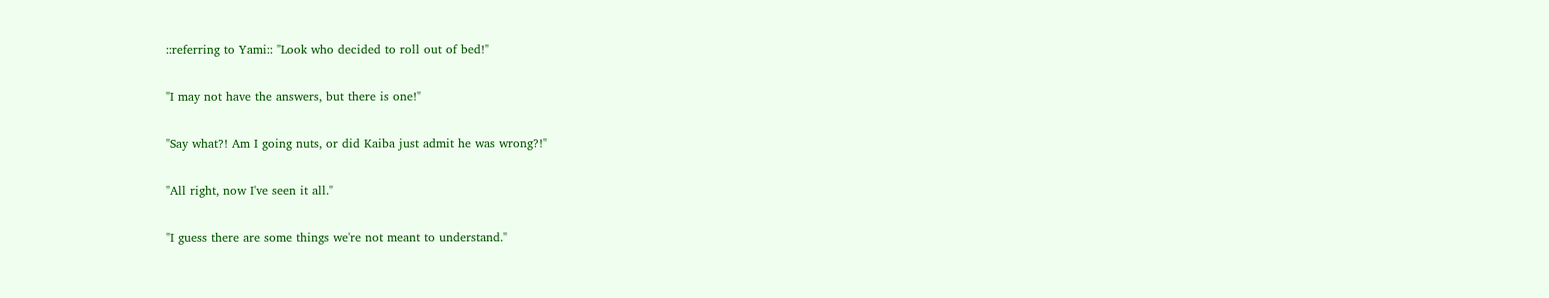::referring to Yami:: "Look who decided to roll out of bed!"

"I may not have the answers, but there is one!"

"Say what?! Am I going nuts, or did Kaiba just admit he was wrong?!"

"All right, now I've seen it all."

"I guess there are some things we're not meant to understand."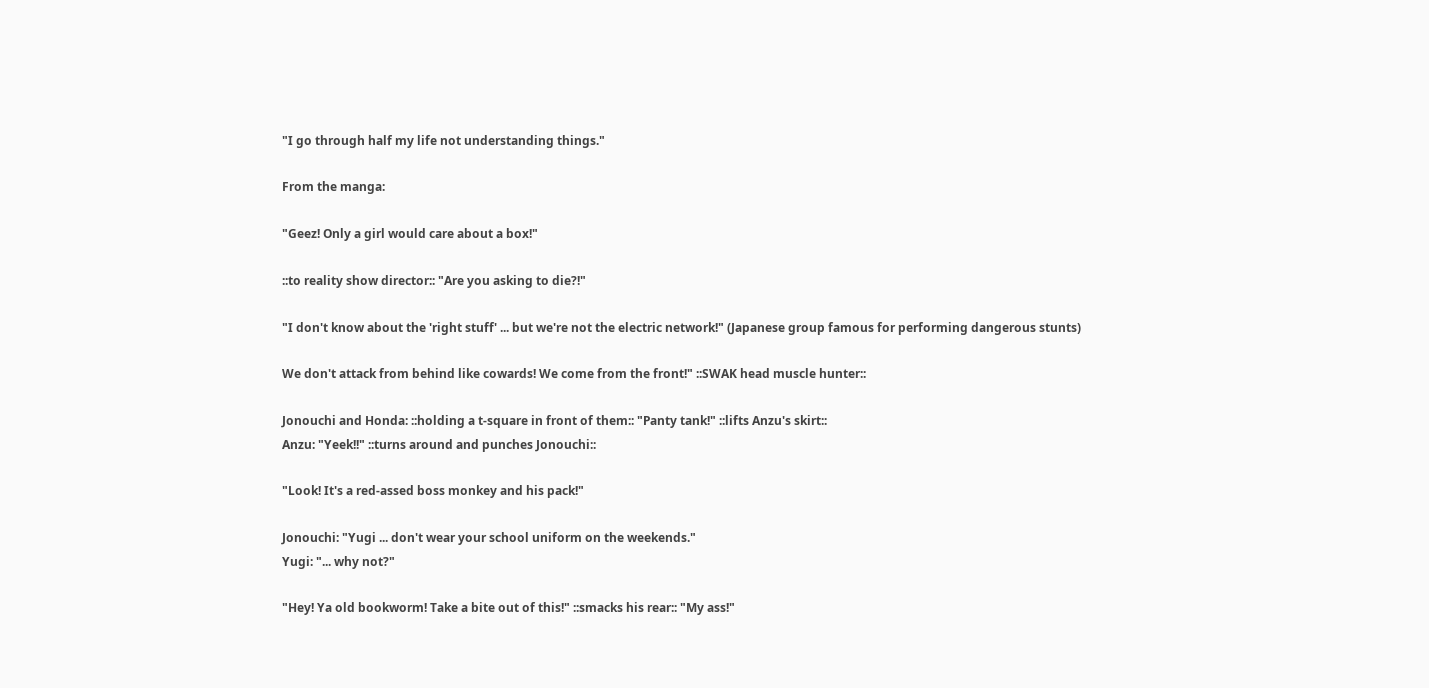"I go through half my life not understanding things."

From the manga:

"Geez! Only a girl would care about a box!"

::to reality show director:: "Are you asking to die?!"

"I don't know about the 'right stuff' ... but we're not the electric network!" (Japanese group famous for performing dangerous stunts)

We don't attack from behind like cowards! We come from the front!" ::SWAK head muscle hunter::

Jonouchi and Honda: ::holding a t-square in front of them:: "Panty tank!" ::lifts Anzu's skirt::
Anzu: "Yeek!!" ::turns around and punches Jonouchi::

"Look! It's a red-assed boss monkey and his pack!"

Jonouchi: "Yugi ... don't wear your school uniform on the weekends."
Yugi: "... why not?"

"Hey! Ya old bookworm! Take a bite out of this!" ::smacks his rear:: "My ass!"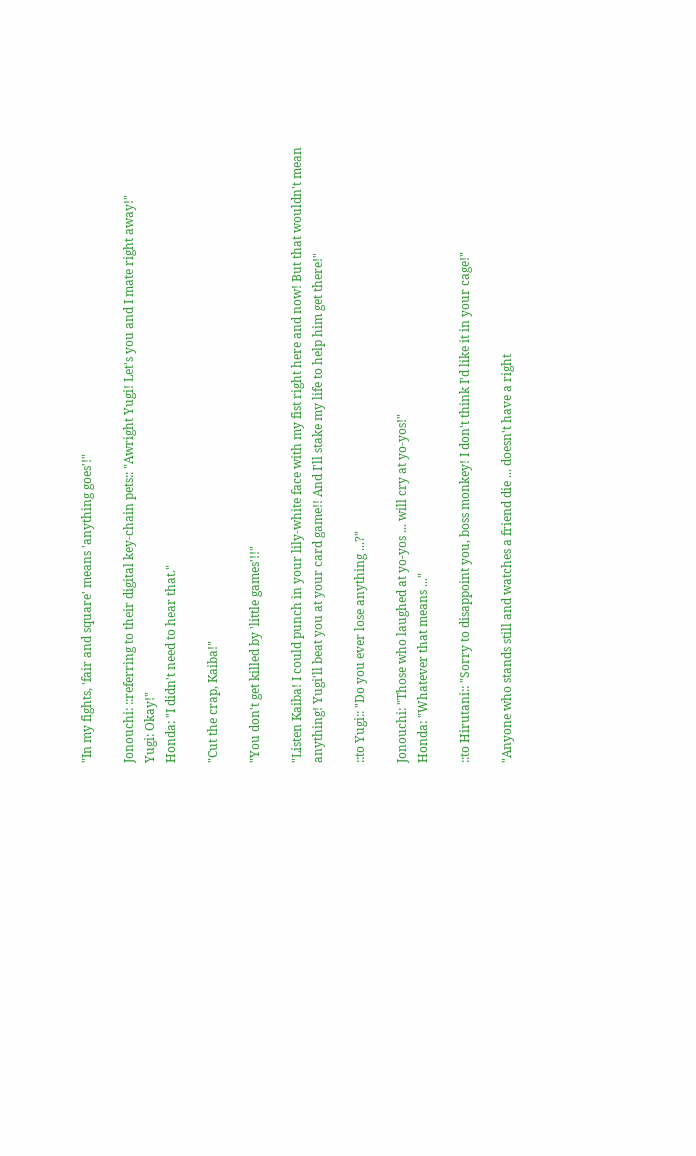"In my fights, 'fair and square' means 'anything goes'!"

Jonouchi: ::referring to their digital key-chain pets:: "Awright Yugi! Let's you and I mate right away!"
Yugi: Okay!"
Honda: "I didn't need to hear that."

"Cut the crap, Kaiba!"

"You don't get killed by 'little games'!!"

"Listen Kaiba! I could punch in your lily-white face with my fist right here and now! But that wouldn't mean anything! Yugi'll beat you at your card game!! And I'll stake my life to help him get there!"

::to Yugi:: "Do you ever lose anything ...?"

Jonouchi: "Those who laughed at yo-yos ... will cry at yo-yos!"
Honda: "Whatever that means ..."

::to Hirutani:: "Sorry to disappoint you, boss monkey! I don't think I'd like it in your cage!"

"Anyone who stands still and watches a friend die ... doesn't have a right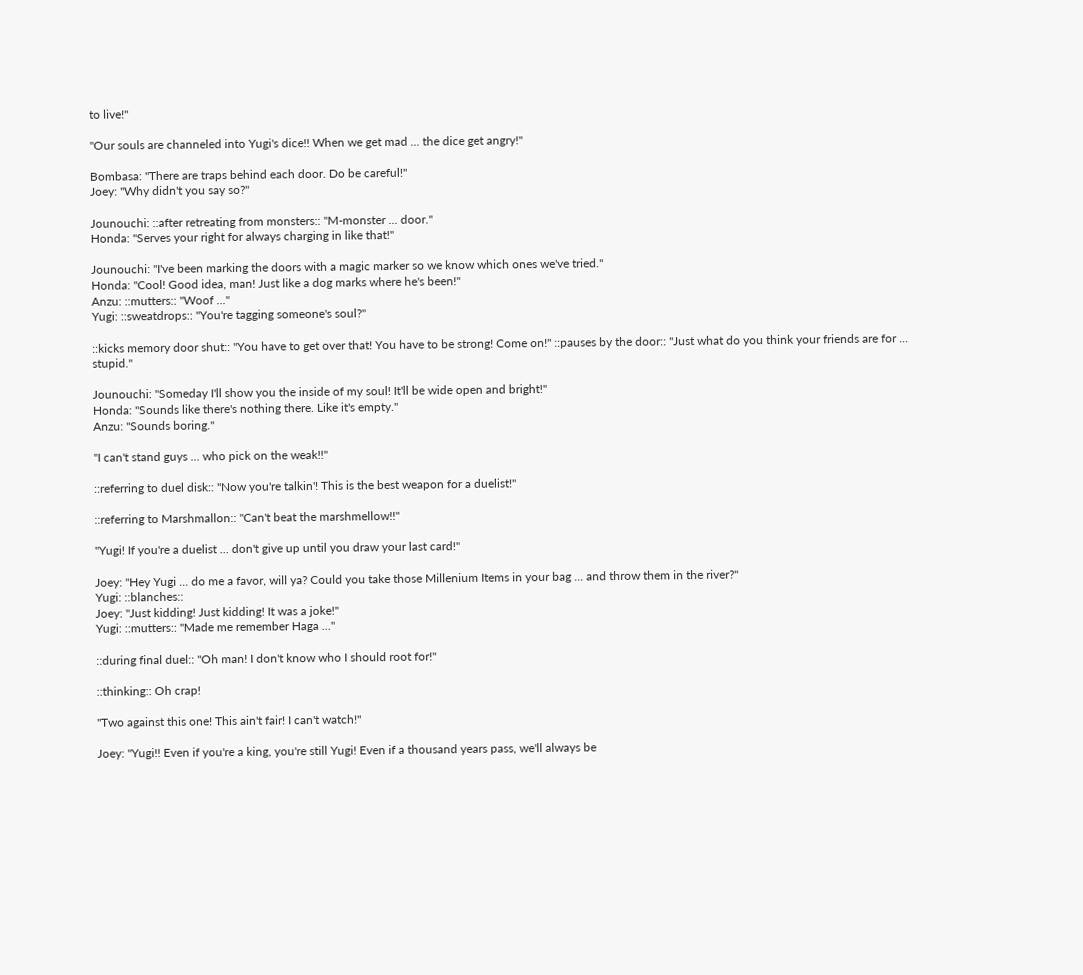to live!"

"Our souls are channeled into Yugi's dice!! When we get mad ... the dice get angry!"

Bombasa: "There are traps behind each door. Do be careful!"
Joey: "Why didn't you say so?"

Jounouchi: ::after retreating from monsters:: "M-monster ... door."
Honda: "Serves your right for always charging in like that!"

Jounouchi: "I've been marking the doors with a magic marker so we know which ones we've tried."
Honda: "Cool! Good idea, man! Just like a dog marks where he's been!"
Anzu: ::mutters:: "Woof ..."
Yugi: ::sweatdrops:: "You're tagging someone's soul?"

::kicks memory door shut:: "You have to get over that! You have to be strong! Come on!" ::pauses by the door:: "Just what do you think your friends are for ... stupid."

Jounouchi: "Someday I'll show you the inside of my soul! It'll be wide open and bright!"
Honda: "Sounds like there's nothing there. Like it's empty."
Anzu: "Sounds boring."

"I can't stand guys ... who pick on the weak!!"

::referring to duel disk:: "Now you're talkin'! This is the best weapon for a duelist!"

::referring to Marshmallon:: "Can't beat the marshmellow!!"

"Yugi! If you're a duelist ... don't give up until you draw your last card!"

Joey: "Hey Yugi ... do me a favor, will ya? Could you take those Millenium Items in your bag ... and throw them in the river?"
Yugi: ::blanches::
Joey: "Just kidding! Just kidding! It was a joke!"
Yugi: ::mutters:: "Made me remember Haga ..."

::during final duel:: "Oh man! I don't know who I should root for!"

::thinking:: Oh crap!

"Two against this one! This ain't fair! I can't watch!"

Joey: "Yugi!! Even if you're a king, you're still Yugi! Even if a thousand years pass, we'll always be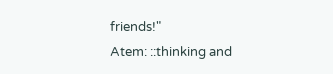friends!"
Atem: ::thinking and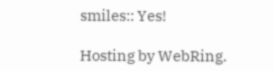smiles:: Yes!

Hosting by WebRing.